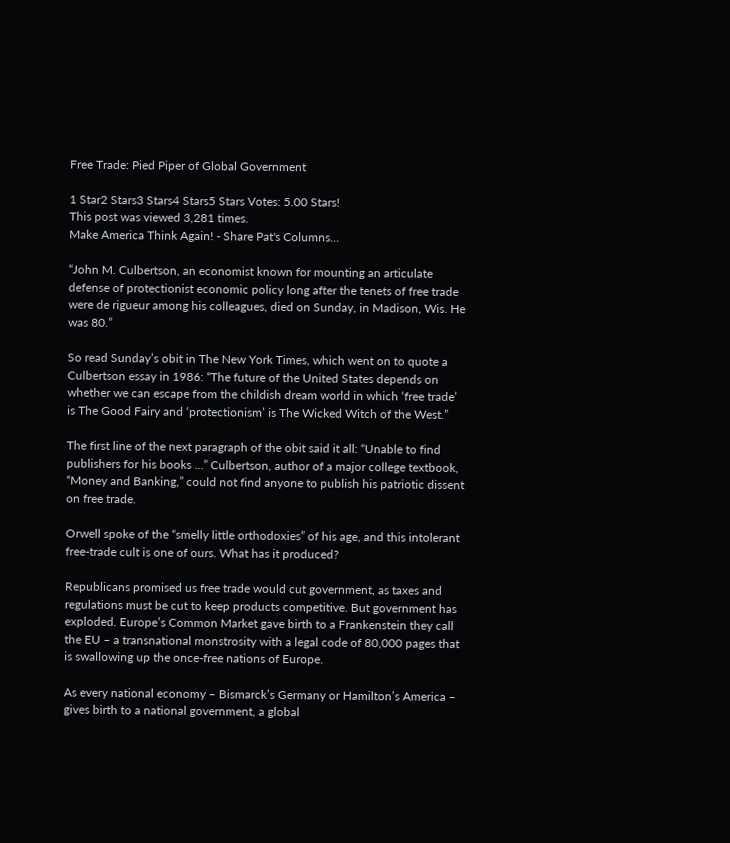Free Trade: Pied Piper of Global Government

1 Star2 Stars3 Stars4 Stars5 Stars Votes: 5.00 Stars!
This post was viewed 3,281 times.
Make America Think Again! - Share Pat's Columns...

“John M. Culbertson, an economist known for mounting an articulate defense of protectionist economic policy long after the tenets of free trade were de rigueur among his colleagues, died on Sunday, in Madison, Wis. He was 80.”

So read Sunday’s obit in The New York Times, which went on to quote a Culbertson essay in 1986: “The future of the United States depends on whether we can escape from the childish dream world in which ‘free trade’ is The Good Fairy and ‘protectionism’ is The Wicked Witch of the West.”

The first line of the next paragraph of the obit said it all: “Unable to find publishers for his books …” Culbertson, author of a major college textbook, “Money and Banking,” could not find anyone to publish his patriotic dissent on free trade.

Orwell spoke of the “smelly little orthodoxies” of his age, and this intolerant free-trade cult is one of ours. What has it produced?

Republicans promised us free trade would cut government, as taxes and regulations must be cut to keep products competitive. But government has exploded. Europe’s Common Market gave birth to a Frankenstein they call the EU – a transnational monstrosity with a legal code of 80,000 pages that is swallowing up the once-free nations of Europe.

As every national economy – Bismarck’s Germany or Hamilton’s America – gives birth to a national government, a global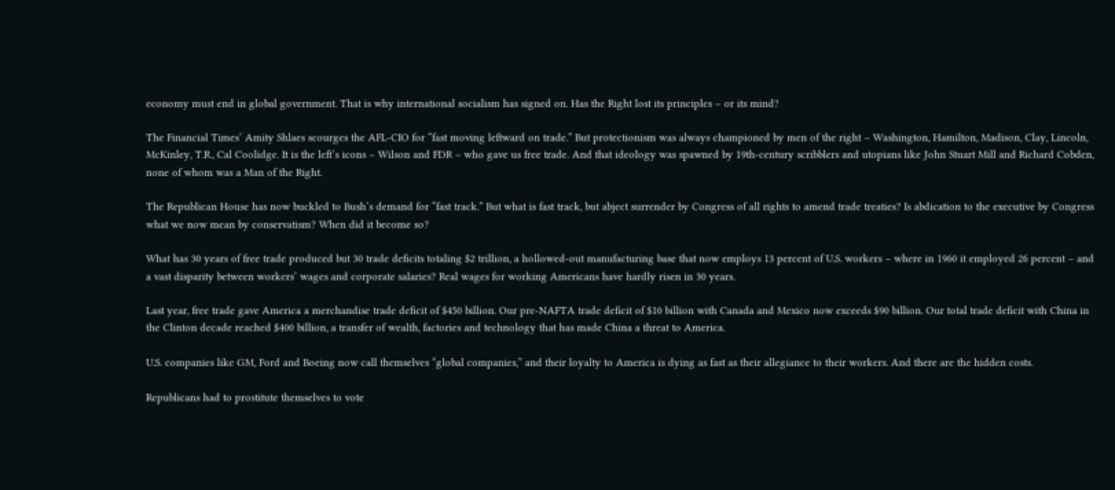economy must end in global government. That is why international socialism has signed on. Has the Right lost its principles – or its mind?

The Financial Times’ Amity Shlaes scourges the AFL-CIO for “fast moving leftward on trade.” But protectionism was always championed by men of the right – Washington, Hamilton, Madison, Clay, Lincoln, McKinley, T.R., Cal Coolidge. It is the left’s icons – Wilson and FDR – who gave us free trade. And that ideology was spawned by 19th-century scribblers and utopians like John Stuart Mill and Richard Cobden, none of whom was a Man of the Right.

The Republican House has now buckled to Bush’s demand for “fast track.” But what is fast track, but abject surrender by Congress of all rights to amend trade treaties? Is abdication to the executive by Congress what we now mean by conservatism? When did it become so?

What has 30 years of free trade produced but 30 trade deficits totaling $2 trillion, a hollowed-out manufacturing base that now employs 13 percent of U.S. workers – where in 1960 it employed 26 percent – and a vast disparity between workers’ wages and corporate salaries? Real wages for working Americans have hardly risen in 30 years.

Last year, free trade gave America a merchandise trade deficit of $450 billion. Our pre-NAFTA trade deficit of $10 billion with Canada and Mexico now exceeds $90 billion. Our total trade deficit with China in the Clinton decade reached $400 billion, a transfer of wealth, factories and technology that has made China a threat to America.

U.S. companies like GM, Ford and Boeing now call themselves “global companies,” and their loyalty to America is dying as fast as their allegiance to their workers. And there are the hidden costs.

Republicans had to prostitute themselves to vote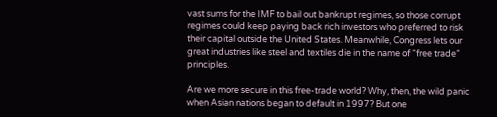vast sums for the IMF to bail out bankrupt regimes, so those corrupt regimes could keep paying back rich investors who preferred to risk their capital outside the United States. Meanwhile, Congress lets our great industries like steel and textiles die in the name of “free trade” principles.

Are we more secure in this free-trade world? Why, then, the wild panic when Asian nations began to default in 1997? But one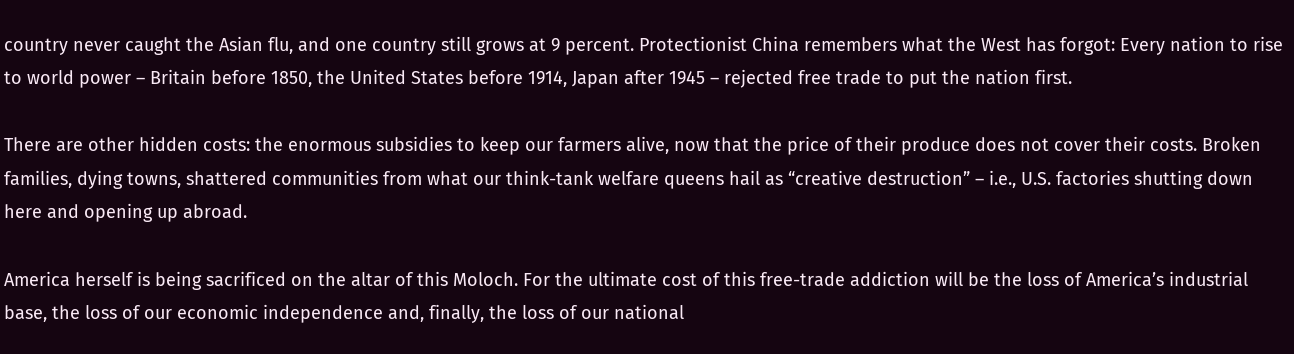country never caught the Asian flu, and one country still grows at 9 percent. Protectionist China remembers what the West has forgot: Every nation to rise to world power – Britain before 1850, the United States before 1914, Japan after 1945 – rejected free trade to put the nation first.

There are other hidden costs: the enormous subsidies to keep our farmers alive, now that the price of their produce does not cover their costs. Broken families, dying towns, shattered communities from what our think-tank welfare queens hail as “creative destruction” – i.e., U.S. factories shutting down here and opening up abroad.

America herself is being sacrificed on the altar of this Moloch. For the ultimate cost of this free-trade addiction will be the loss of America’s industrial base, the loss of our economic independence and, finally, the loss of our national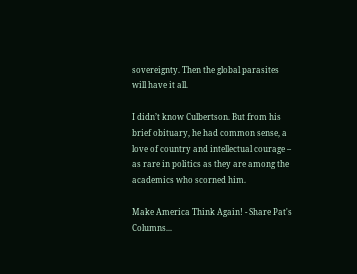sovereignty. Then the global parasites will have it all.

I didn’t know Culbertson. But from his brief obituary, he had common sense, a love of country and intellectual courage – as rare in politics as they are among the academics who scorned him.

Make America Think Again! - Share Pat's Columns...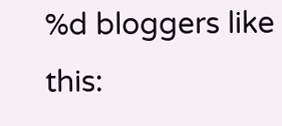%d bloggers like this: